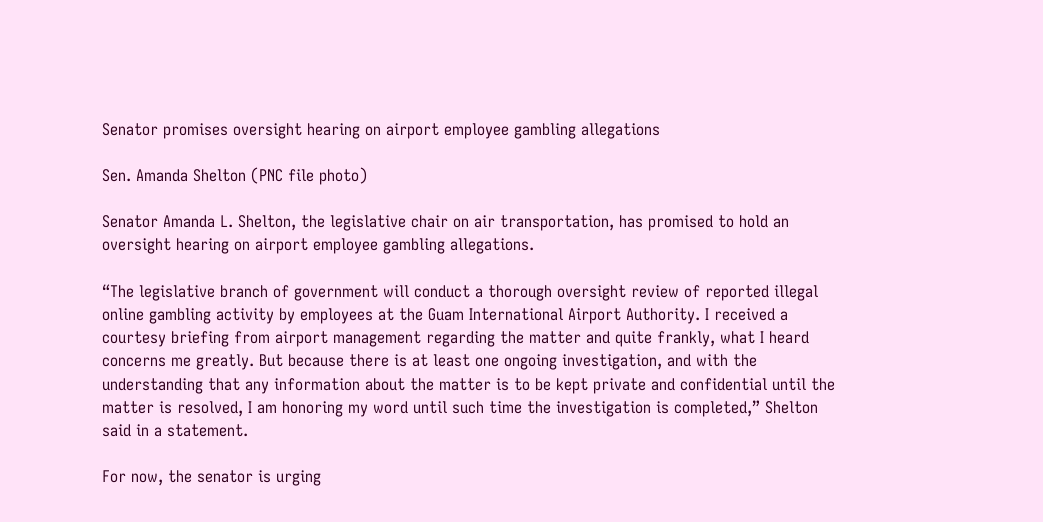Senator promises oversight hearing on airport employee gambling allegations

Sen. Amanda Shelton (PNC file photo)

Senator Amanda L. Shelton, the legislative chair on air transportation, has promised to hold an oversight hearing on airport employee gambling allegations.

“The legislative branch of government will conduct a thorough oversight review of reported illegal online gambling activity by employees at the Guam International Airport Authority. I received a courtesy briefing from airport management regarding the matter and quite frankly, what I heard concerns me greatly. But because there is at least one ongoing investigation, and with the understanding that any information about the matter is to be kept private and confidential until the matter is resolved, I am honoring my word until such time the investigation is completed,” Shelton said in a statement.

For now, the senator is urging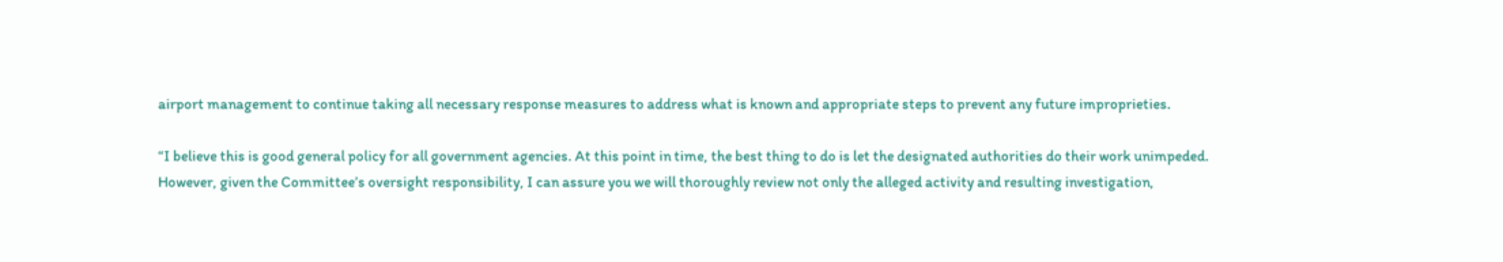airport management to continue taking all necessary response measures to address what is known and appropriate steps to prevent any future improprieties.

“I believe this is good general policy for all government agencies. At this point in time, the best thing to do is let the designated authorities do their work unimpeded. However, given the Committee’s oversight responsibility, I can assure you we will thoroughly review not only the alleged activity and resulting investigation,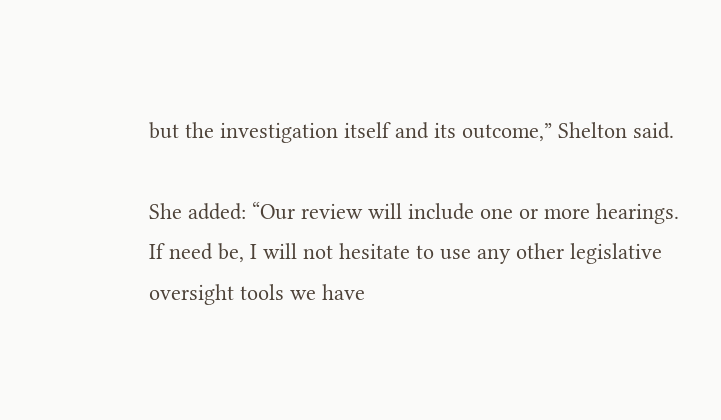but the investigation itself and its outcome,” Shelton said.

She added: “Our review will include one or more hearings. If need be, I will not hesitate to use any other legislative oversight tools we have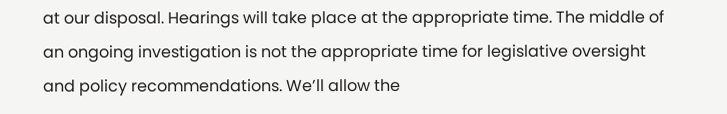at our disposal. Hearings will take place at the appropriate time. The middle of an ongoing investigation is not the appropriate time for legislative oversight and policy recommendations. We’ll allow the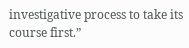investigative process to take its course first.”